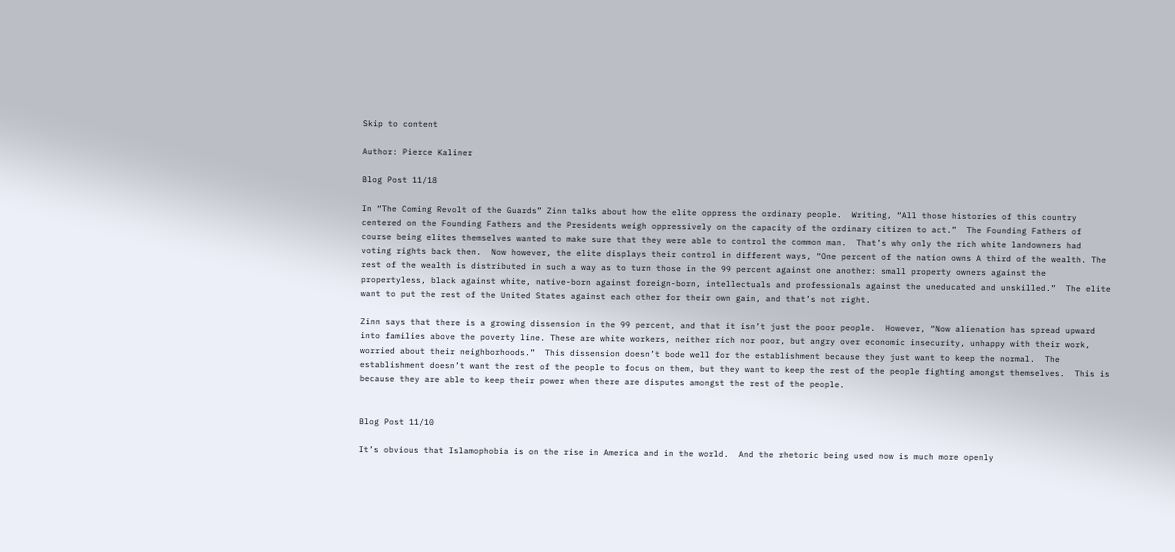Skip to content

Author: Pierce Kaliner

Blog Post 11/18

In “The Coming Revolt of the Guards” Zinn talks about how the elite oppress the ordinary people.  Writing, “All those histories of this country centered on the Founding Fathers and the Presidents weigh oppressively on the capacity of the ordinary citizen to act.”  The Founding Fathers of course being elites themselves wanted to make sure that they were able to control the common man.  That’s why only the rich white landowners had voting rights back then.  Now however, the elite displays their control in different ways, “One percent of the nation owns A third of the wealth. The rest of the wealth is distributed in such a way as to turn those in the 99 percent against one another: small property owners against the propertyless, black against white, native-born against foreign-born, intellectuals and professionals against the uneducated and unskilled.”  The elite want to put the rest of the United States against each other for their own gain, and that’s not right.

Zinn says that there is a growing dissension in the 99 percent, and that it isn’t just the poor people.  However, “Now alienation has spread upward into families above the poverty line. These are white workers, neither rich nor poor, but angry over economic insecurity, unhappy with their work, worried about their neighborhoods.”  This dissension doesn’t bode well for the establishment because they just want to keep the normal.  The establishment doesn’t want the rest of the people to focus on them, but they want to keep the rest of the people fighting amongst themselves.  This is because they are able to keep their power when there are disputes amongst the rest of the people.


Blog Post 11/10

It’s obvious that Islamophobia is on the rise in America and in the world.  And the rhetoric being used now is much more openly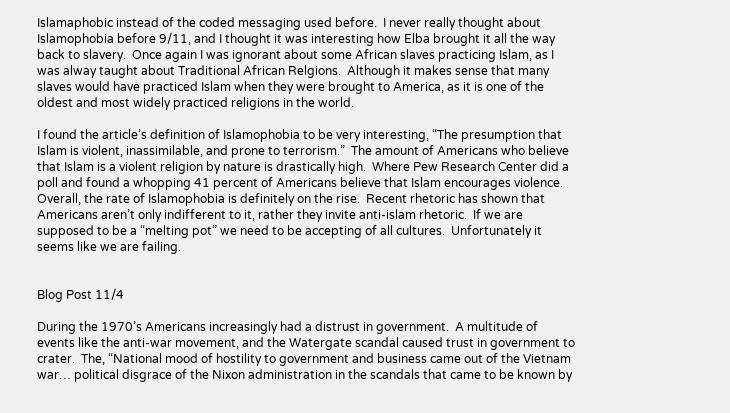Islamaphobic instead of the coded messaging used before.  I never really thought about Islamophobia before 9/11, and I thought it was interesting how Elba brought it all the way back to slavery.  Once again I was ignorant about some African slaves practicing Islam, as I was alway taught about Traditional African Relgions.  Although it makes sense that many slaves would have practiced Islam when they were brought to America, as it is one of the oldest and most widely practiced religions in the world.

I found the article’s definition of Islamophobia to be very interesting, “The presumption that Islam is violent, inassimilable, and prone to terrorism.”  The amount of Americans who believe that Islam is a violent religion by nature is drastically high.  Where Pew Research Center did a poll and found a whopping 41 percent of Americans believe that Islam encourages violence.  Overall, the rate of Islamophobia is definitely on the rise.  Recent rhetoric has shown that Americans aren’t only indifferent to it, rather they invite anti-islam rhetoric.  If we are supposed to be a “melting pot” we need to be accepting of all cultures.  Unfortunately it seems like we are failing.


Blog Post 11/4

During the 1970’s Americans increasingly had a distrust in government.  A multitude of events like the anti-war movement, and the Watergate scandal caused trust in government to crater.  The, “National mood of hostility to government and business came out of the Vietnam war… political disgrace of the Nixon administration in the scandals that came to be known by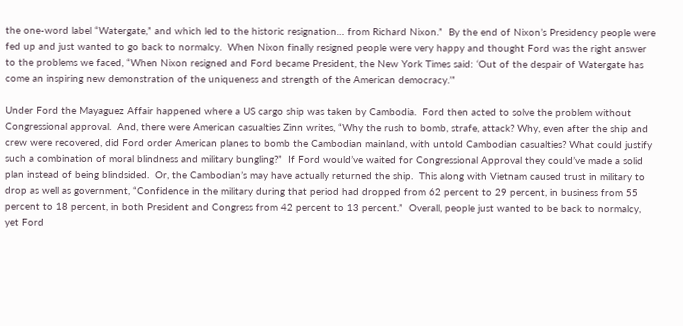the one-word label “Watergate,” and which led to the historic resignation… from Richard Nixon.”  By the end of Nixon’s Presidency people were fed up and just wanted to go back to normalcy.  When Nixon finally resigned people were very happy and thought Ford was the right answer to the problems we faced, “When Nixon resigned and Ford became President, the New York Times said: ‘Out of the despair of Watergate has come an inspiring new demonstration of the uniqueness and strength of the American democracy.’”

Under Ford the Mayaguez Affair happened where a US cargo ship was taken by Cambodia.  Ford then acted to solve the problem without Congressional approval.  And, there were American casualties Zinn writes, “Why the rush to bomb, strafe, attack? Why, even after the ship and crew were recovered, did Ford order American planes to bomb the Cambodian mainland, with untold Cambodian casualties? What could justify such a combination of moral blindness and military bungling?”  If Ford would’ve waited for Congressional Approval they could’ve made a solid plan instead of being blindsided.  Or, the Cambodian’s may have actually returned the ship.  This along with Vietnam caused trust in military to drop as well as government, “Confidence in the military during that period had dropped from 62 percent to 29 percent, in business from 55 percent to 18 percent, in both President and Congress from 42 percent to 13 percent.”  Overall, people just wanted to be back to normalcy, yet Ford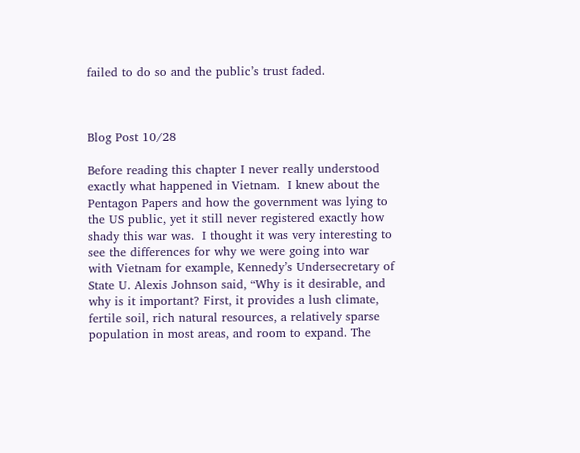failed to do so and the public’s trust faded.



Blog Post 10/28

Before reading this chapter I never really understood exactly what happened in Vietnam.  I knew about the Pentagon Papers and how the government was lying to the US public, yet it still never registered exactly how shady this war was.  I thought it was very interesting to see the differences for why we were going into war with Vietnam for example, Kennedy’s Undersecretary of State U. Alexis Johnson said, “Why is it desirable, and why is it important? First, it provides a lush climate, fertile soil, rich natural resources, a relatively sparse population in most areas, and room to expand. The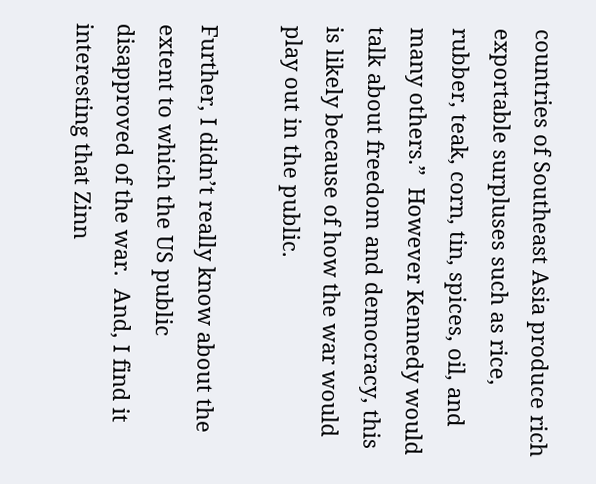countries of Southeast Asia produce rich exportable surpluses such as rice, rubber, teak, corn, tin, spices, oil, and many others.”  However Kennedy would talk about freedom and democracy, this is likely because of how the war would play out in the public.

Further, I didn’t really know about the extent to which the US public disapproved of the war.  And, I find it interesting that Zinn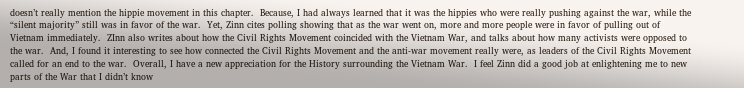doesn’t really mention the hippie movement in this chapter.  Because, I had always learned that it was the hippies who were really pushing against the war, while the “silent majority” still was in favor of the war.  Yet, Zinn cites polling showing that as the war went on, more and more people were in favor of pulling out of Vietnam immediately.  ZInn also writes about how the Civil Rights Movement coincided with the Vietnam War, and talks about how many activists were opposed to the war.  And, I found it interesting to see how connected the Civil Rights Movement and the anti-war movement really were, as leaders of the Civil Rights Movement called for an end to the war.  Overall, I have a new appreciation for the History surrounding the Vietnam War.  I feel Zinn did a good job at enlightening me to new parts of the War that I didn’t know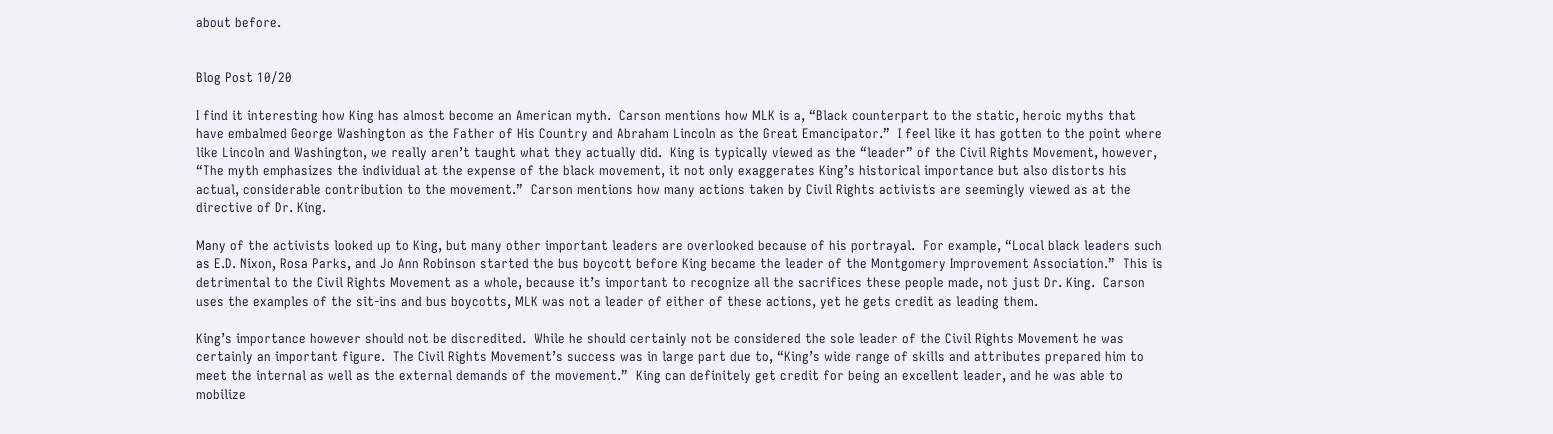about before.


Blog Post 10/20

I find it interesting how King has almost become an American myth.  Carson mentions how MLK is a, “Black counterpart to the static, heroic myths that have embalmed George Washington as the Father of His Country and Abraham Lincoln as the Great Emancipator.”  I feel like it has gotten to the point where like Lincoln and Washington, we really aren’t taught what they actually did.  King is typically viewed as the “leader” of the Civil Rights Movement, however, “The myth emphasizes the individual at the expense of the black movement, it not only exaggerates King’s historical importance but also distorts his actual, considerable contribution to the movement.”  Carson mentions how many actions taken by Civil Rights activists are seemingly viewed as at the directive of Dr. King.

Many of the activists looked up to King, but many other important leaders are overlooked because of his portrayal.  For example, “Local black leaders such as E.D. Nixon, Rosa Parks, and Jo Ann Robinson started the bus boycott before King became the leader of the Montgomery Improvement Association.”  This is detrimental to the Civil Rights Movement as a whole, because it’s important to recognize all the sacrifices these people made, not just Dr. King.  Carson uses the examples of the sit-ins and bus boycotts, MLK was not a leader of either of these actions, yet he gets credit as leading them.

King’s importance however should not be discredited.  While he should certainly not be considered the sole leader of the Civil Rights Movement he was certainly an important figure.  The Civil Rights Movement’s success was in large part due to, “King’s wide range of skills and attributes prepared him to meet the internal as well as the external demands of the movement.”  King can definitely get credit for being an excellent leader, and he was able to mobilize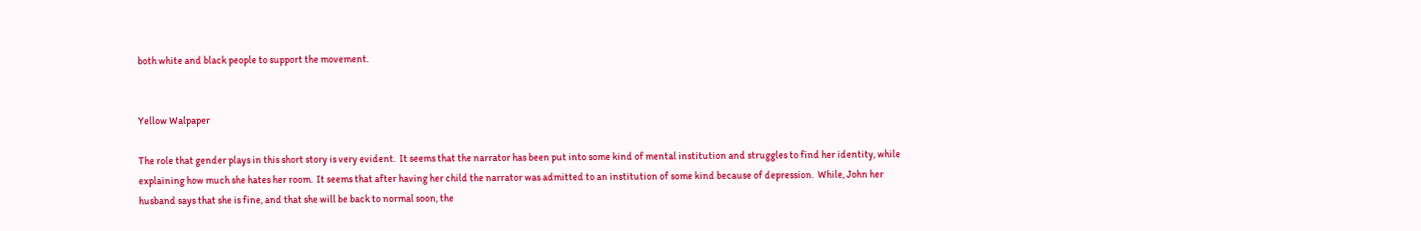both white and black people to support the movement.


Yellow Walpaper

The role that gender plays in this short story is very evident.  It seems that the narrator has been put into some kind of mental institution and struggles to find her identity, while explaining how much she hates her room.  It seems that after having her child the narrator was admitted to an institution of some kind because of depression.  While, John her husband says that she is fine, and that she will be back to normal soon, the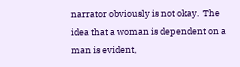narrator obviously is not okay.  The idea that a woman is dependent on a man is evident,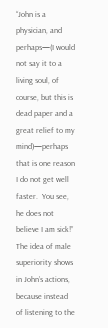“John is a physician, and perhaps—(I would not say it to a living soul, of course, but this is dead paper and a great relief to my mind)—perhaps that is one reason I do not get well faster.  You see, he does not believe I am sick!”  The idea of male superiority shows in John’s actions, because instead of listening to the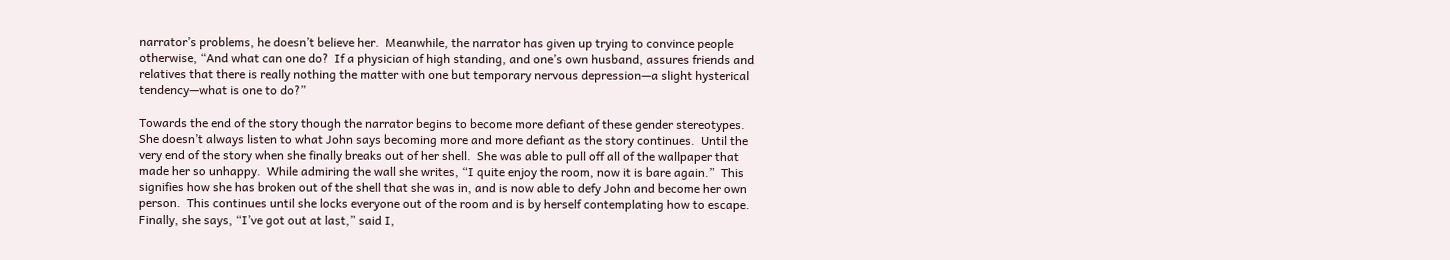narrator’s problems, he doesn’t believe her.  Meanwhile, the narrator has given up trying to convince people otherwise, “And what can one do?  If a physician of high standing, and one’s own husband, assures friends and relatives that there is really nothing the matter with one but temporary nervous depression—a slight hysterical tendency—what is one to do?”

Towards the end of the story though the narrator begins to become more defiant of these gender stereotypes.  She doesn’t always listen to what John says becoming more and more defiant as the story continues.  Until the very end of the story when she finally breaks out of her shell.  She was able to pull off all of the wallpaper that made her so unhappy.  While admiring the wall she writes, “I quite enjoy the room, now it is bare again.”  This signifies how she has broken out of the shell that she was in, and is now able to defy John and become her own person.  This continues until she locks everyone out of the room and is by herself contemplating how to escape.  Finally, she says, “I’ve got out at last,” said I,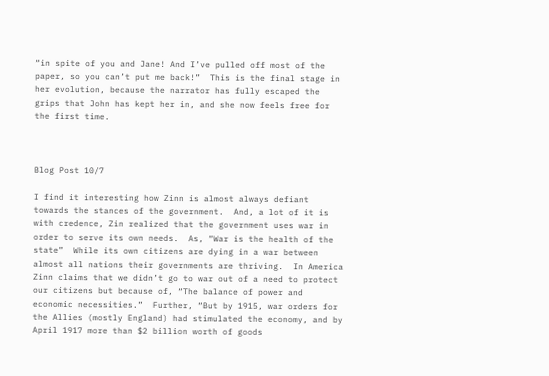“in spite of you and Jane! And I’ve pulled off most of the paper, so you can’t put me back!”  This is the final stage in her evolution, because the narrator has fully escaped the grips that John has kept her in, and she now feels free for the first time.



Blog Post 10/7

I find it interesting how Zinn is almost always defiant towards the stances of the government.  And, a lot of it is with credence, Zin realized that the government uses war in order to serve its own needs.  As, “War is the health of the state”  While its own citizens are dying in a war between almost all nations their governments are thriving.  In America Zinn claims that we didn’t go to war out of a need to protect our citizens but because of, “The balance of power and economic necessities.”  Further, “But by 1915, war orders for the Allies (mostly England) had stimulated the economy, and by April 1917 more than $2 billion worth of goods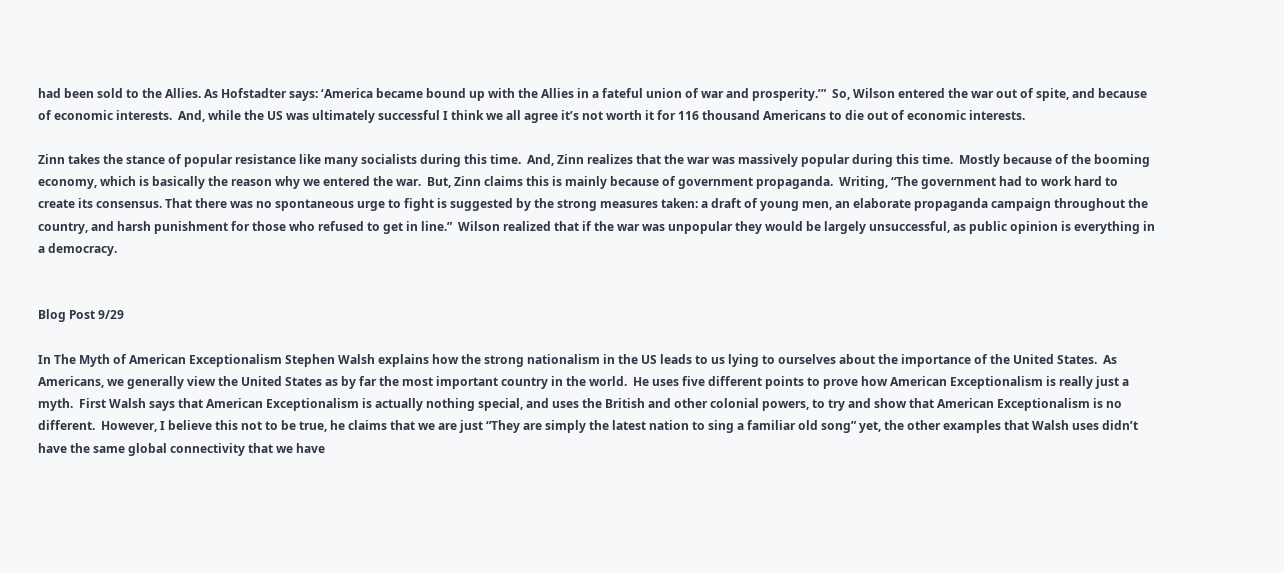had been sold to the Allies. As Hofstadter says: ‘America became bound up with the Allies in a fateful union of war and prosperity.’”  So, Wilson entered the war out of spite, and because of economic interests.  And, while the US was ultimately successful I think we all agree it’s not worth it for 116 thousand Americans to die out of economic interests.

Zinn takes the stance of popular resistance like many socialists during this time.  And, Zinn realizes that the war was massively popular during this time.  Mostly because of the booming economy, which is basically the reason why we entered the war.  But, Zinn claims this is mainly because of government propaganda.  Writing, “The government had to work hard to create its consensus. That there was no spontaneous urge to fight is suggested by the strong measures taken: a draft of young men, an elaborate propaganda campaign throughout the country, and harsh punishment for those who refused to get in line.”  Wilson realized that if the war was unpopular they would be largely unsuccessful, as public opinion is everything in a democracy.


Blog Post 9/29

In The Myth of American Exceptionalism Stephen Walsh explains how the strong nationalism in the US leads to us lying to ourselves about the importance of the United States.  As Americans, we generally view the United States as by far the most important country in the world.  He uses five different points to prove how American Exceptionalism is really just a myth.  First Walsh says that American Exceptionalism is actually nothing special, and uses the British and other colonial powers, to try and show that American Exceptionalism is no different.  However, I believe this not to be true, he claims that we are just “They are simply the latest nation to sing a familiar old song” yet, the other examples that Walsh uses didn’t have the same global connectivity that we have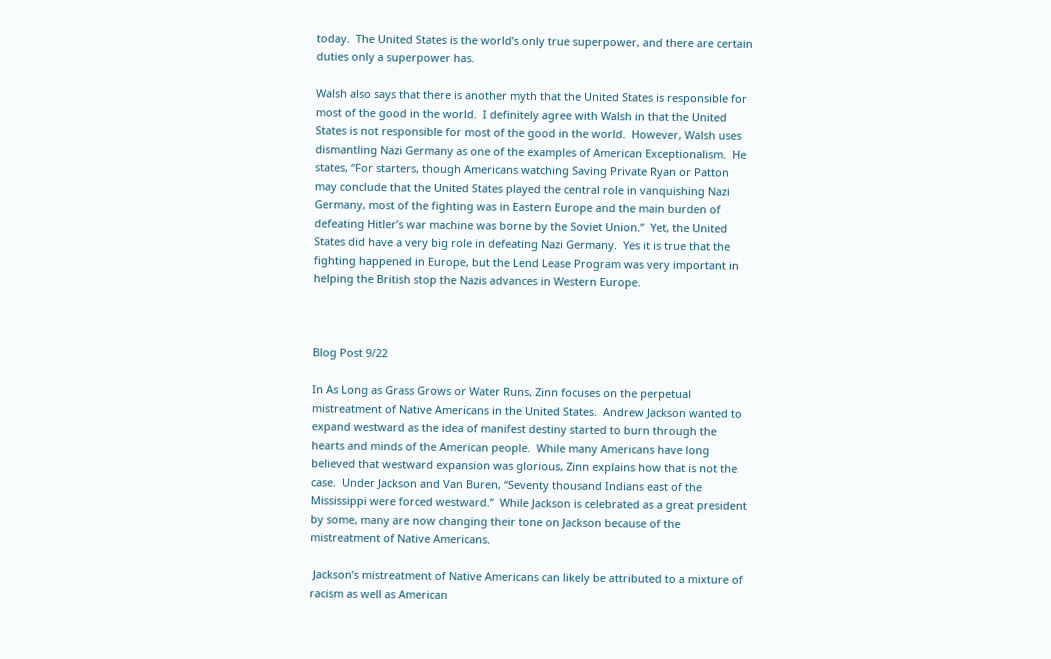today.  The United States is the world’s only true superpower, and there are certain duties only a superpower has.

Walsh also says that there is another myth that the United States is responsible for most of the good in the world.  I definitely agree with Walsh in that the United States is not responsible for most of the good in the world.  However, Walsh uses dismantling Nazi Germany as one of the examples of American Exceptionalism.  He states, “For starters, though Americans watching Saving Private Ryan or Patton may conclude that the United States played the central role in vanquishing Nazi Germany, most of the fighting was in Eastern Europe and the main burden of defeating Hitler’s war machine was borne by the Soviet Union.”  Yet, the United States did have a very big role in defeating Nazi Germany.  Yes it is true that the fighting happened in Europe, but the Lend Lease Program was very important in helping the British stop the Nazis advances in Western Europe.



Blog Post 9/22

In As Long as Grass Grows or Water Runs, Zinn focuses on the perpetual mistreatment of Native Americans in the United States.  Andrew Jackson wanted to expand westward as the idea of manifest destiny started to burn through the hearts and minds of the American people.  While many Americans have long believed that westward expansion was glorious, Zinn explains how that is not the case.  Under Jackson and Van Buren, “Seventy thousand Indians east of the Mississippi were forced westward.”  While Jackson is celebrated as a great president by some, many are now changing their tone on Jackson because of the mistreatment of Native Americans.

 Jackson’s mistreatment of Native Americans can likely be attributed to a mixture of racism as well as American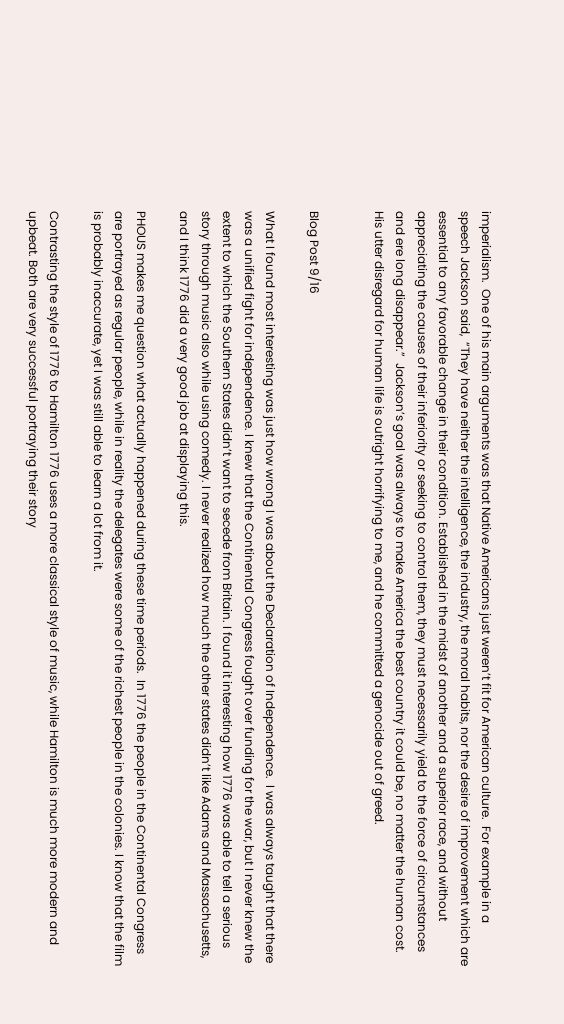imperialism.  One of his main arguments was that Native Americans just weren’t fit for American culture.  For example in a speech Jackson said,  “They have neither the intelligence, the industry, the moral habits, nor the desire of improvement which are essential to any favorable change in their condition. Established in the midst of another and a superior race, and without appreciating the causes of their inferiority or seeking to control them, they must necessarily yield to the force of circumstances and ere long disappear.”  Jackson’s goal was always to make America the best country it could be, no matter the human cost.  His utter disregard for human life is outright horrifying to me, and he committed a genocide out of greed.


Blog Post 9/16

What I found most interesting was just how wrong I was about the Declaration of Independence.  I was always taught that there was a unified fight for independence. I knew that the Continental Congress fought over funding for the war, but I never knew the extent to which the Southern States didn’t want to secede from Britain. I found it interesting how 1776 was able to tell a serious story through music also while using comedy. I never realized how much the other states didn’t like Adams and Massachusetts, and I think 1776 did a very good job at displaying this.

PHOUS makes me question what actually happened during these time periods.  In 1776 the people in the Continental Congress are portrayed as regular people, while in reality the delegates were some of the richest people in the colonies. I know that the film is probably inaccurate, yet I was still able to learn a lot from it.

Contrasting the style of 1776 to Hamilton 1776 uses a more classical style of music, while Hamilton is much more modern and upbeat. Both are very successful portraying their story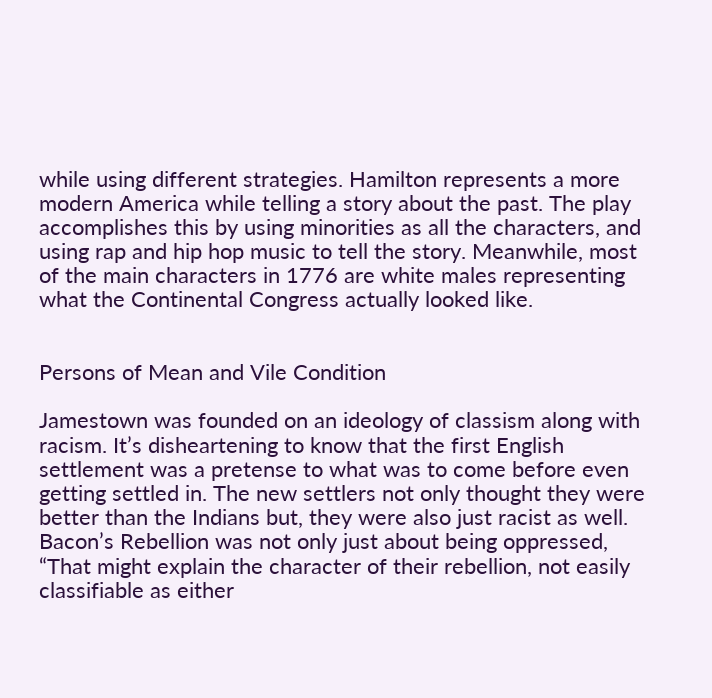while using different strategies. Hamilton represents a more modern America while telling a story about the past. The play accomplishes this by using minorities as all the characters, and using rap and hip hop music to tell the story. Meanwhile, most of the main characters in 1776 are white males representing what the Continental Congress actually looked like.


Persons of Mean and Vile Condition

Jamestown was founded on an ideology of classism along with racism. It’s disheartening to know that the first English settlement was a pretense to what was to come before even getting settled in. The new settlers not only thought they were better than the Indians but, they were also just racist as well.  Bacon’s Rebellion was not only just about being oppressed, “That might explain the character of their rebellion, not easily classifiable as either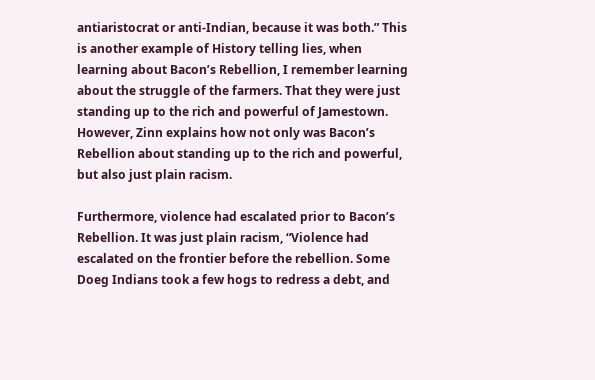antiaristocrat or anti-Indian, because it was both.” This is another example of History telling lies, when learning about Bacon’s Rebellion, I remember learning about the struggle of the farmers. That they were just standing up to the rich and powerful of Jamestown. However, Zinn explains how not only was Bacon’s Rebellion about standing up to the rich and powerful, but also just plain racism.

Furthermore, violence had escalated prior to Bacon’s Rebellion. It was just plain racism, “Violence had escalated on the frontier before the rebellion. Some Doeg Indians took a few hogs to redress a debt, and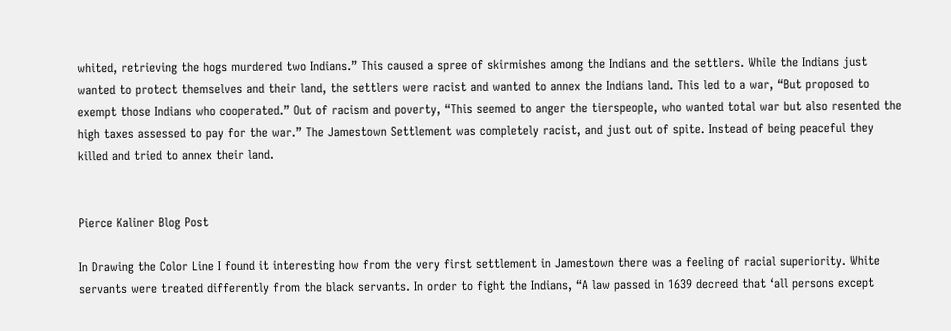whited, retrieving the hogs murdered two Indians.” This caused a spree of skirmishes among the Indians and the settlers. While the Indians just wanted to protect themselves and their land, the settlers were racist and wanted to annex the Indians land. This led to a war, “But proposed to exempt those Indians who cooperated.” Out of racism and poverty, “This seemed to anger the tierspeople, who wanted total war but also resented the high taxes assessed to pay for the war.” The Jamestown Settlement was completely racist, and just out of spite. Instead of being peaceful they killed and tried to annex their land.


Pierce Kaliner Blog Post

In Drawing the Color Line I found it interesting how from the very first settlement in Jamestown there was a feeling of racial superiority. White servants were treated differently from the black servants. In order to fight the Indians, “A law passed in 1639 decreed that ‘all persons except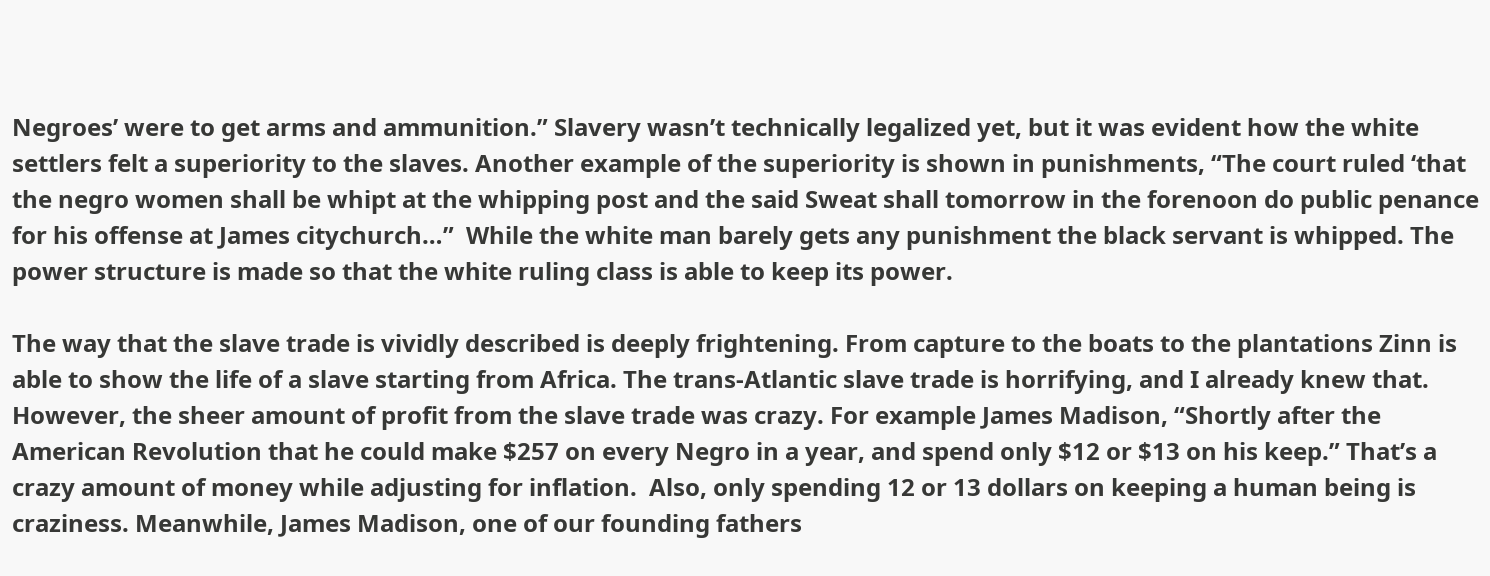Negroes’ were to get arms and ammunition.” Slavery wasn’t technically legalized yet, but it was evident how the white settlers felt a superiority to the slaves. Another example of the superiority is shown in punishments, “The court ruled ‘that the negro women shall be whipt at the whipping post and the said Sweat shall tomorrow in the forenoon do public penance for his offense at James citychurch…”  While the white man barely gets any punishment the black servant is whipped. The power structure is made so that the white ruling class is able to keep its power.

The way that the slave trade is vividly described is deeply frightening. From capture to the boats to the plantations Zinn is able to show the life of a slave starting from Africa. The trans-Atlantic slave trade is horrifying, and I already knew that. However, the sheer amount of profit from the slave trade was crazy. For example James Madison, “Shortly after the American Revolution that he could make $257 on every Negro in a year, and spend only $12 or $13 on his keep.” That’s a crazy amount of money while adjusting for inflation.  Also, only spending 12 or 13 dollars on keeping a human being is craziness. Meanwhile, James Madison, one of our founding fathers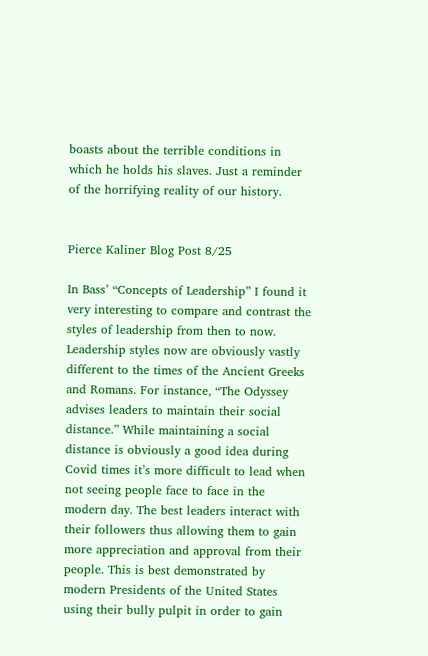boasts about the terrible conditions in which he holds his slaves. Just a reminder of the horrifying reality of our history.


Pierce Kaliner Blog Post 8/25

In Bass’ “Concepts of Leadership” I found it very interesting to compare and contrast the styles of leadership from then to now. Leadership styles now are obviously vastly different to the times of the Ancient Greeks and Romans. For instance, “The Odyssey advises leaders to maintain their social distance.” While maintaining a social distance is obviously a good idea during Covid times it’s more difficult to lead when not seeing people face to face in the modern day. The best leaders interact with their followers thus allowing them to gain more appreciation and approval from their people. This is best demonstrated by modern Presidents of the United States using their bully pulpit in order to gain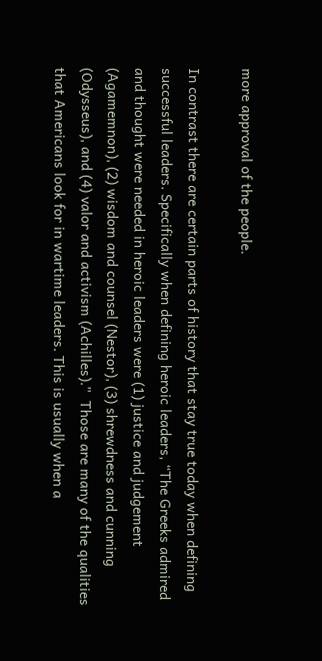more approval of the people.

In contrast there are certain parts of history that stay true today when defining successful leaders. Specifically when defining heroic leaders, “The Greeks admired and thought were needed in heroic leaders were (1) justice and judgement (Agamemnon), (2) wisdom and counsel (Nestor), (3) shrewdness and cunning (Odysseus), and (4) valor and activism (Achilles).”  Those are many of the qualities that Americans look for in wartime leaders. This is usually when a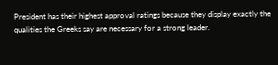President has their highest approval ratings because they display exactly the qualities the Greeks say are necessary for a strong leader.